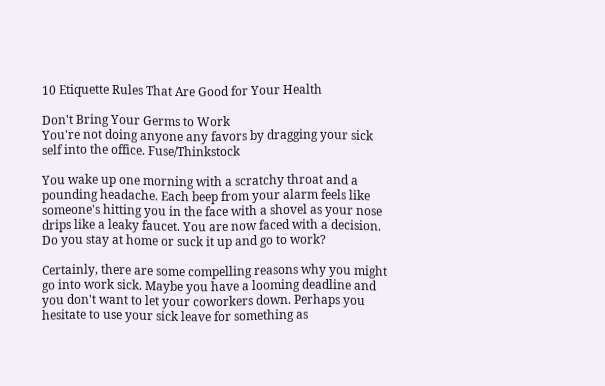10 Etiquette Rules That Are Good for Your Health

Don't Bring Your Germs to Work
You're not doing anyone any favors by dragging your sick self into the office. Fuse/Thinkstock

You wake up one morning with a scratchy throat and a pounding headache. Each beep from your alarm feels like someone's hitting you in the face with a shovel as your nose drips like a leaky faucet. You are now faced with a decision. Do you stay at home or suck it up and go to work?

Certainly, there are some compelling reasons why you might go into work sick. Maybe you have a looming deadline and you don't want to let your coworkers down. Perhaps you hesitate to use your sick leave for something as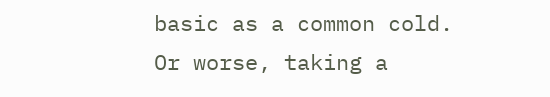basic as a common cold. Or worse, taking a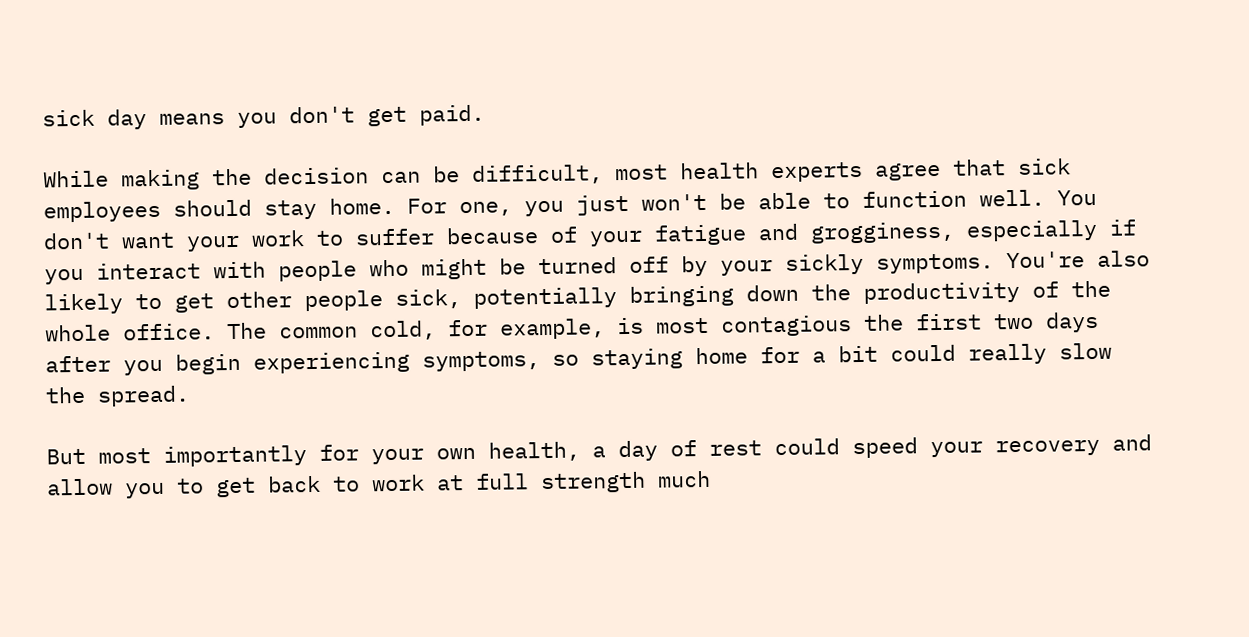sick day means you don't get paid.

While making the decision can be difficult, most health experts agree that sick employees should stay home. For one, you just won't be able to function well. You don't want your work to suffer because of your fatigue and grogginess, especially if you interact with people who might be turned off by your sickly symptoms. You're also likely to get other people sick, potentially bringing down the productivity of the whole office. The common cold, for example, is most contagious the first two days after you begin experiencing symptoms, so staying home for a bit could really slow the spread.

But most importantly for your own health, a day of rest could speed your recovery and allow you to get back to work at full strength much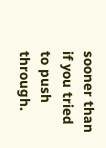sooner than if you tried to push through.